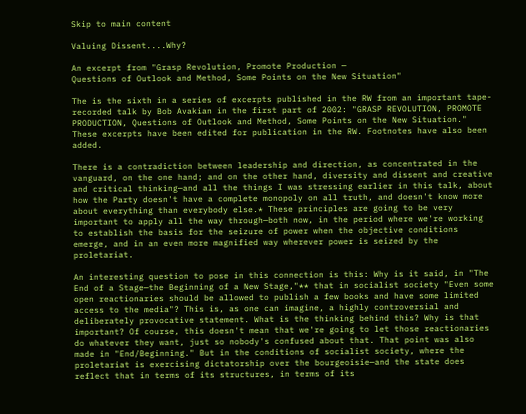Skip to main content

Valuing Dissent....Why?

An excerpt from "Grasp Revolution, Promote Production —
Questions of Outlook and Method, Some Points on the New Situation"

The is the sixth in a series of excerpts published in the RW from an important tape- recorded talk by Bob Avakian in the first part of 2002: "GRASP REVOLUTION, PROMOTE PRODUCTION, Questions of Outlook and Method, Some Points on the New Situation." These excerpts have been edited for publication in the RW. Footnotes have also been added.

There is a contradiction between leadership and direction, as concentrated in the vanguard, on the one hand; and on the other hand, diversity and dissent and creative and critical thinking—and all the things I was stressing earlier in this talk, about how the Party doesn't have a complete monopoly on all truth, and doesn't know more about everything than everybody else.* These principles are going to be very important to apply all the way through—both now, in the period where we're working to establish the basis for the seizure of power when the objective conditions emerge, and in an even more magnified way wherever power is seized by the proletariat.

An interesting question to pose in this connection is this: Why is it said, in "The End of a Stage—the Beginning of a New Stage,"** that in socialist society "Even some open reactionaries should be allowed to publish a few books and have some limited access to the media"? This is, as one can imagine, a highly controversial and deliberately provocative statement. What is the thinking behind this? Why is that important? Of course, this doesn't mean that we're going to let those reactionaries do whatever they want, just so nobody's confused about that. That point was also made in "End/Beginning." But in the conditions of socialist society, where the proletariat is exercising dictatorship over the bourgeoisie—and the state does reflect that in terms of its structures, in terms of its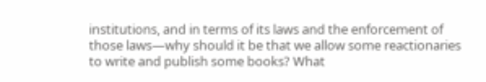institutions, and in terms of its laws and the enforcement of those laws—why should it be that we allow some reactionaries to write and publish some books? What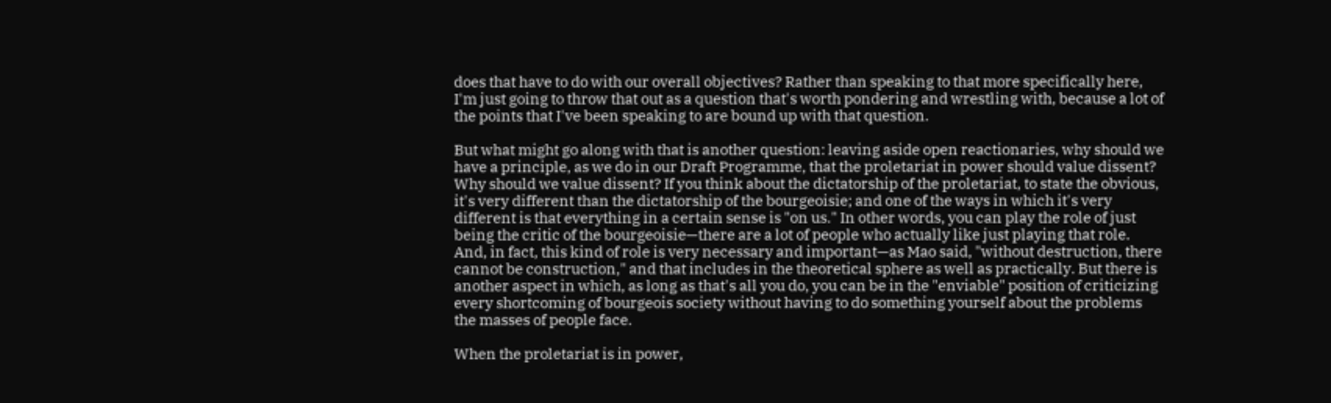does that have to do with our overall objectives? Rather than speaking to that more specifically here, I'm just going to throw that out as a question that's worth pondering and wrestling with, because a lot of the points that I've been speaking to are bound up with that question.

But what might go along with that is another question: leaving aside open reactionaries, why should we have a principle, as we do in our Draft Programme, that the proletariat in power should value dissent? Why should we value dissent? If you think about the dictatorship of the proletariat, to state the obvious, it's very different than the dictatorship of the bourgeoisie; and one of the ways in which it's very different is that everything in a certain sense is "on us." In other words, you can play the role of just being the critic of the bourgeoisie—there are a lot of people who actually like just playing that role. And, in fact, this kind of role is very necessary and important—as Mao said, "without destruction, there cannot be construction," and that includes in the theoretical sphere as well as practically. But there is another aspect in which, as long as that's all you do, you can be in the "enviable" position of criticizing every shortcoming of bourgeois society without having to do something yourself about the problems the masses of people face.

When the proletariat is in power,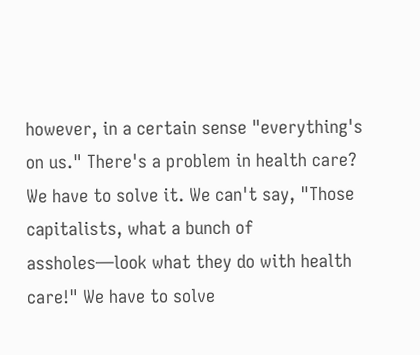however, in a certain sense "everything's on us." There's a problem in health care? We have to solve it. We can't say, "Those capitalists, what a bunch of assholes—look what they do with health care!" We have to solve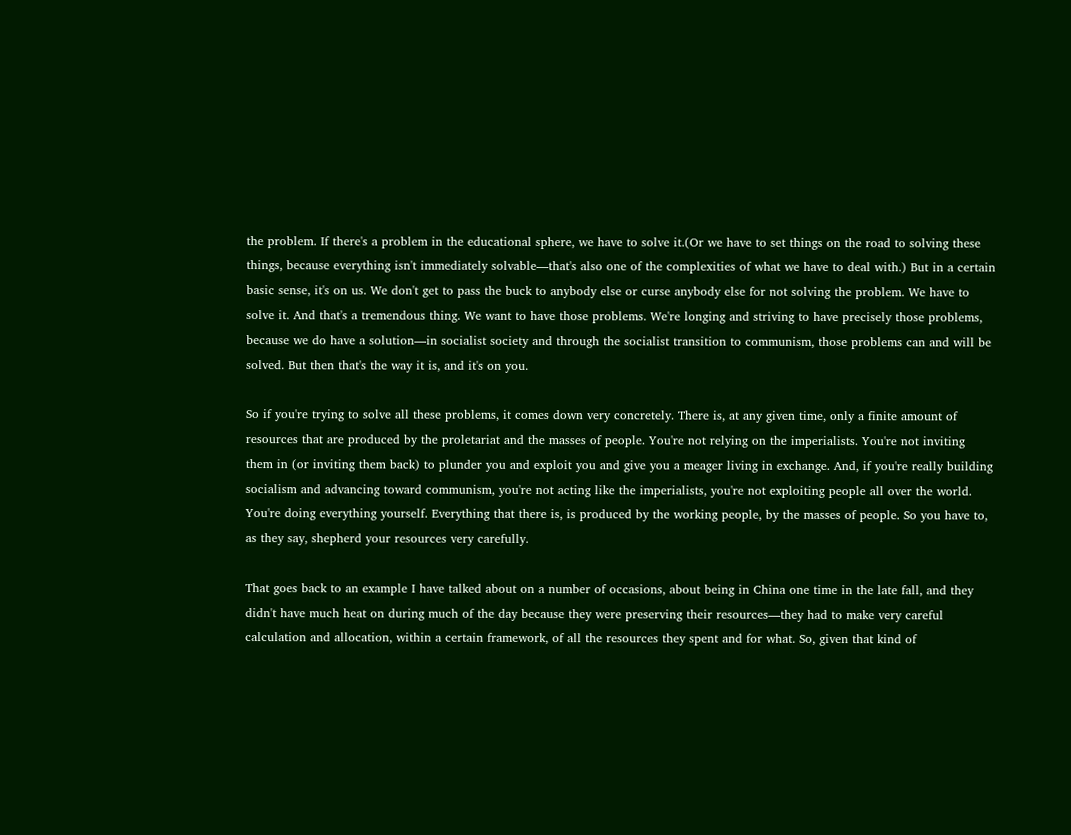the problem. If there's a problem in the educational sphere, we have to solve it.(Or we have to set things on the road to solving these things, because everything isn't immediately solvable—that's also one of the complexities of what we have to deal with.) But in a certain basic sense, it's on us. We don't get to pass the buck to anybody else or curse anybody else for not solving the problem. We have to solve it. And that's a tremendous thing. We want to have those problems. We're longing and striving to have precisely those problems, because we do have a solution—in socialist society and through the socialist transition to communism, those problems can and will be solved. But then that's the way it is, and it's on you.

So if you're trying to solve all these problems, it comes down very concretely. There is, at any given time, only a finite amount of resources that are produced by the proletariat and the masses of people. You're not relying on the imperialists. You're not inviting them in (or inviting them back) to plunder you and exploit you and give you a meager living in exchange. And, if you're really building socialism and advancing toward communism, you're not acting like the imperialists, you're not exploiting people all over the world. You're doing everything yourself. Everything that there is, is produced by the working people, by the masses of people. So you have to, as they say, shepherd your resources very carefully.

That goes back to an example I have talked about on a number of occasions, about being in China one time in the late fall, and they didn't have much heat on during much of the day because they were preserving their resources—they had to make very careful calculation and allocation, within a certain framework, of all the resources they spent and for what. So, given that kind of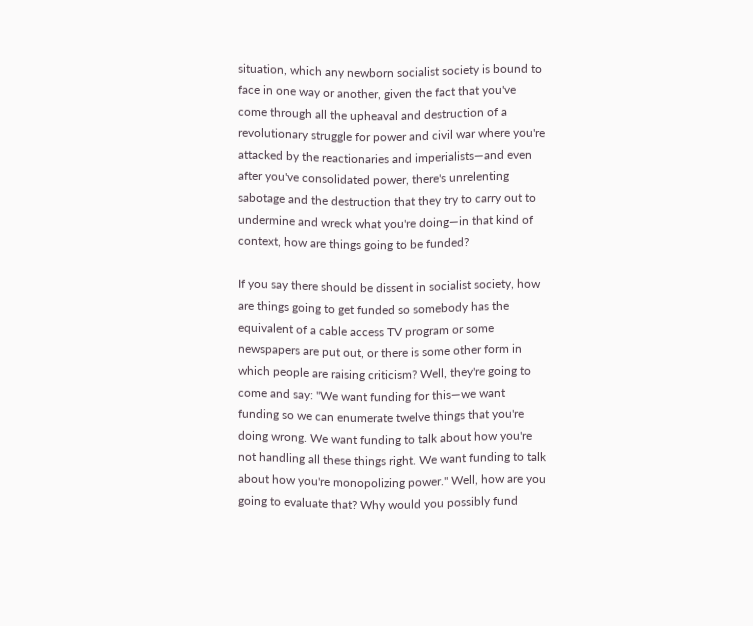situation, which any newborn socialist society is bound to face in one way or another, given the fact that you've come through all the upheaval and destruction of a revolutionary struggle for power and civil war where you're attacked by the reactionaries and imperialists—and even after you've consolidated power, there's unrelenting sabotage and the destruction that they try to carry out to undermine and wreck what you're doing—in that kind of context, how are things going to be funded?

If you say there should be dissent in socialist society, how are things going to get funded so somebody has the equivalent of a cable access TV program or some newspapers are put out, or there is some other form in which people are raising criticism? Well, they're going to come and say: "We want funding for this—we want funding so we can enumerate twelve things that you're doing wrong. We want funding to talk about how you're not handling all these things right. We want funding to talk about how you're monopolizing power." Well, how are you going to evaluate that? Why would you possibly fund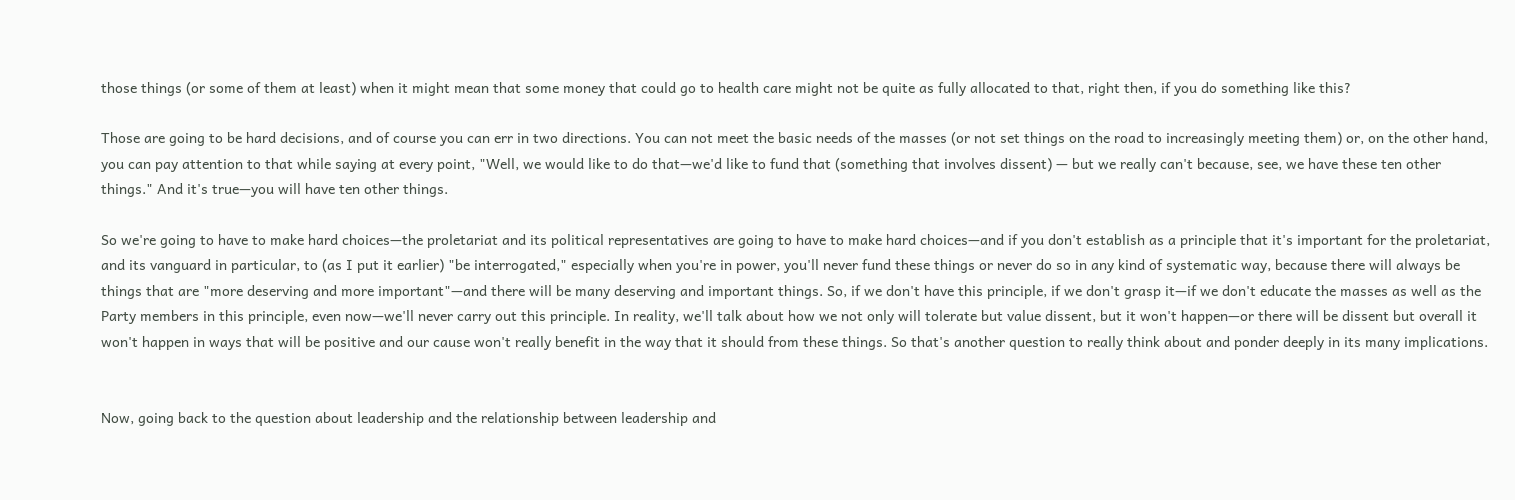those things (or some of them at least) when it might mean that some money that could go to health care might not be quite as fully allocated to that, right then, if you do something like this?

Those are going to be hard decisions, and of course you can err in two directions. You can not meet the basic needs of the masses (or not set things on the road to increasingly meeting them) or, on the other hand, you can pay attention to that while saying at every point, "Well, we would like to do that—we'd like to fund that (something that involves dissent) — but we really can't because, see, we have these ten other things." And it's true—you will have ten other things.

So we're going to have to make hard choices—the proletariat and its political representatives are going to have to make hard choices—and if you don't establish as a principle that it's important for the proletariat, and its vanguard in particular, to (as I put it earlier) "be interrogated," especially when you're in power, you'll never fund these things or never do so in any kind of systematic way, because there will always be things that are "more deserving and more important"—and there will be many deserving and important things. So, if we don't have this principle, if we don't grasp it—if we don't educate the masses as well as the Party members in this principle, even now—we'll never carry out this principle. In reality, we'll talk about how we not only will tolerate but value dissent, but it won't happen—or there will be dissent but overall it won't happen in ways that will be positive and our cause won't really benefit in the way that it should from these things. So that's another question to really think about and ponder deeply in its many implications.


Now, going back to the question about leadership and the relationship between leadership and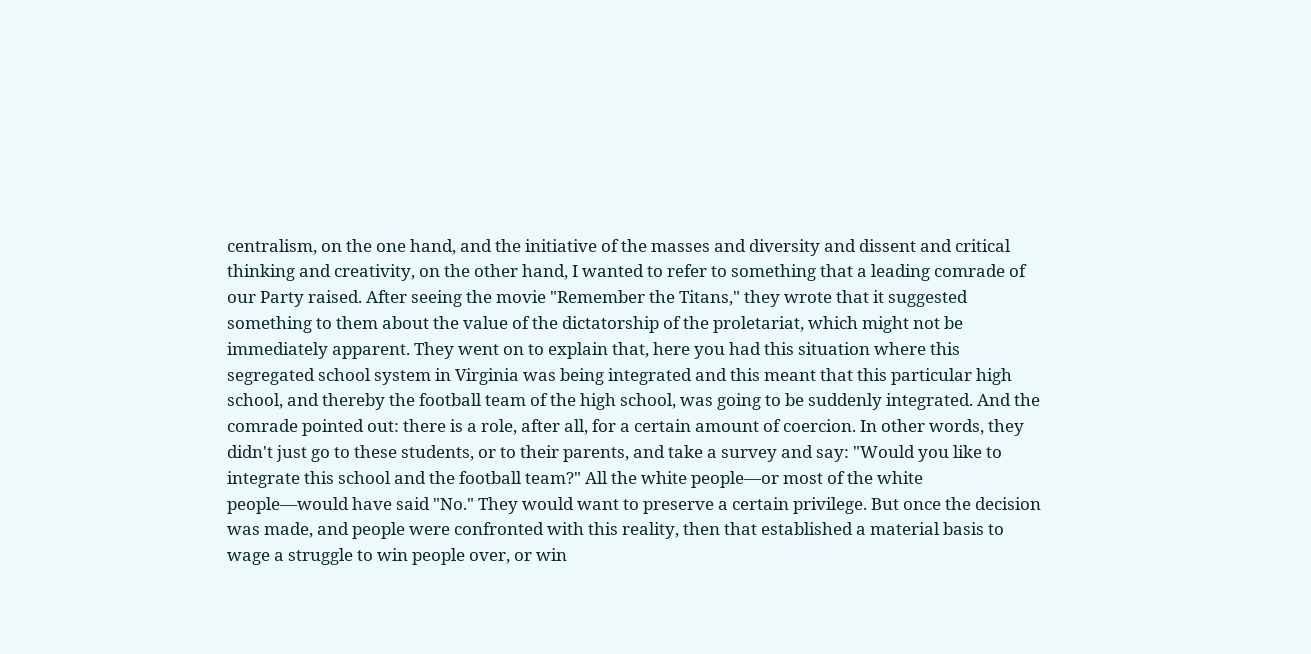centralism, on the one hand, and the initiative of the masses and diversity and dissent and critical thinking and creativity, on the other hand, I wanted to refer to something that a leading comrade of our Party raised. After seeing the movie "Remember the Titans," they wrote that it suggested something to them about the value of the dictatorship of the proletariat, which might not be immediately apparent. They went on to explain that, here you had this situation where this segregated school system in Virginia was being integrated and this meant that this particular high school, and thereby the football team of the high school, was going to be suddenly integrated. And the comrade pointed out: there is a role, after all, for a certain amount of coercion. In other words, they didn't just go to these students, or to their parents, and take a survey and say: "Would you like to integrate this school and the football team?" All the white people—or most of the white people—would have said "No." They would want to preserve a certain privilege. But once the decision was made, and people were confronted with this reality, then that established a material basis to wage a struggle to win people over, or win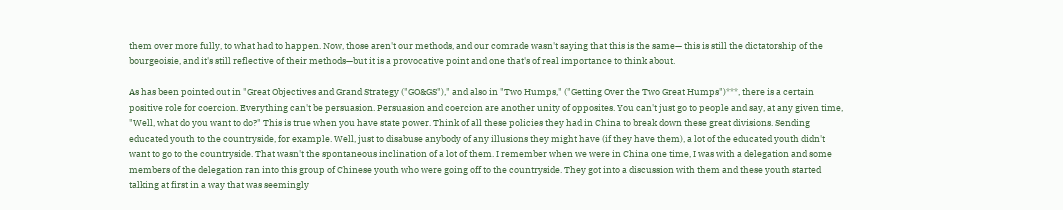them over more fully, to what had to happen. Now, those aren't our methods, and our comrade wasn't saying that this is the same— this is still the dictatorship of the bourgeoisie, and it's still reflective of their methods—but it is a provocative point and one that's of real importance to think about.

As has been pointed out in "Great Objectives and Grand Strategy ("GO&GS")," and also in "Two Humps," ("Getting Over the Two Great Humps")***, there is a certain positive role for coercion. Everything can't be persuasion. Persuasion and coercion are another unity of opposites. You can't just go to people and say, at any given time, "Well, what do you want to do?" This is true when you have state power. Think of all these policies they had in China to break down these great divisions. Sending educated youth to the countryside, for example. Well, just to disabuse anybody of any illusions they might have (if they have them), a lot of the educated youth didn't want to go to the countryside. That wasn't the spontaneous inclination of a lot of them. I remember when we were in China one time, I was with a delegation and some members of the delegation ran into this group of Chinese youth who were going off to the countryside. They got into a discussion with them and these youth started talking at first in a way that was seemingly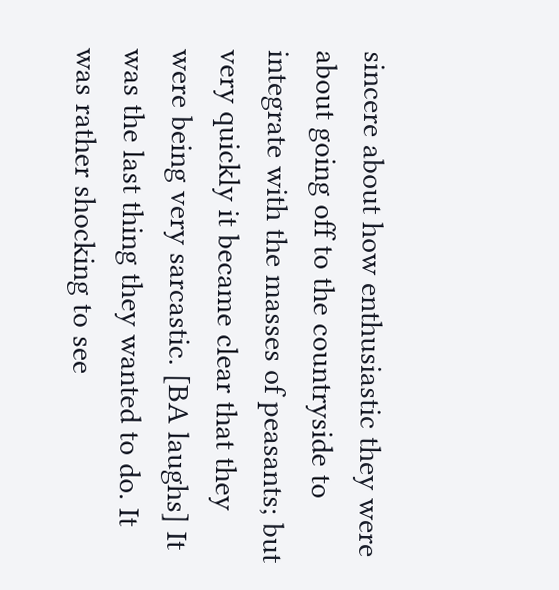sincere about how enthusiastic they were about going off to the countryside to integrate with the masses of peasants; but very quickly it became clear that they were being very sarcastic. [BA laughs] It was the last thing they wanted to do. It was rather shocking to see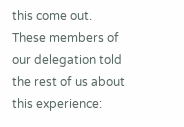this come out. These members of our delegation told the rest of us about this experience: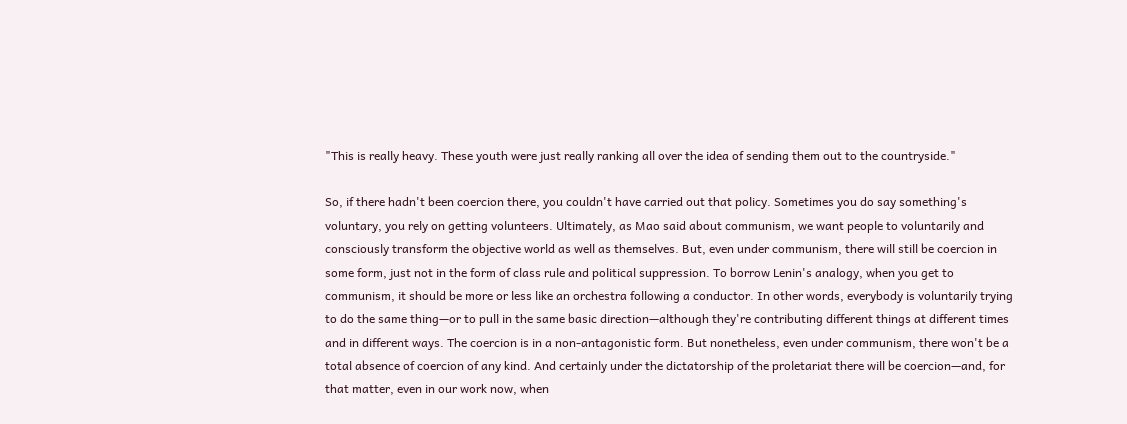"This is really heavy. These youth were just really ranking all over the idea of sending them out to the countryside."

So, if there hadn't been coercion there, you couldn't have carried out that policy. Sometimes you do say something's voluntary, you rely on getting volunteers. Ultimately, as Mao said about communism, we want people to voluntarily and consciously transform the objective world as well as themselves. But, even under communism, there will still be coercion in some form, just not in the form of class rule and political suppression. To borrow Lenin's analogy, when you get to communism, it should be more or less like an orchestra following a conductor. In other words, everybody is voluntarily trying to do the same thing—or to pull in the same basic direction—although they're contributing different things at different times and in different ways. The coercion is in a non-antagonistic form. But nonetheless, even under communism, there won't be a total absence of coercion of any kind. And certainly under the dictatorship of the proletariat there will be coercion—and, for that matter, even in our work now, when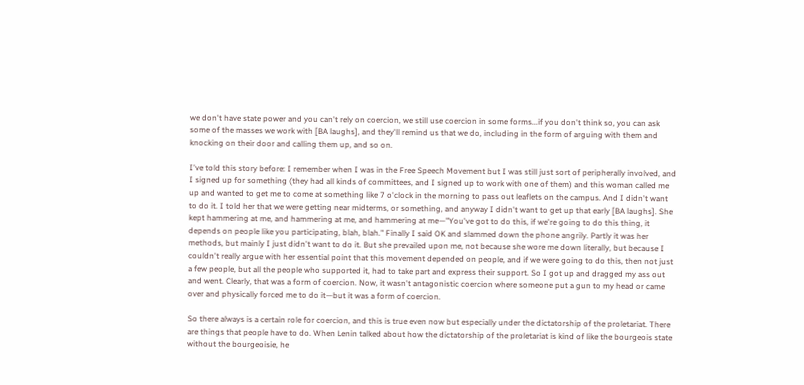we don't have state power and you can't rely on coercion, we still use coercion in some forms...if you don't think so, you can ask some of the masses we work with [BA laughs], and they'll remind us that we do, including in the form of arguing with them and knocking on their door and calling them up, and so on.

I've told this story before: I remember when I was in the Free Speech Movement but I was still just sort of peripherally involved, and I signed up for something (they had all kinds of committees, and I signed up to work with one of them) and this woman called me up and wanted to get me to come at something like 7 o'clock in the morning to pass out leaflets on the campus. And I didn't want to do it. I told her that we were getting near midterms, or something, and anyway I didn't want to get up that early [BA laughs]. She kept hammering at me, and hammering at me, and hammering at me—"You've got to do this, if we're going to do this thing, it depends on people like you participating, blah, blah." Finally I said OK and slammed down the phone angrily. Partly it was her methods, but mainly I just didn't want to do it. But she prevailed upon me, not because she wore me down literally, but because I couldn't really argue with her essential point that this movement depended on people, and if we were going to do this, then not just a few people, but all the people who supported it, had to take part and express their support. So I got up and dragged my ass out and went. Clearly, that was a form of coercion. Now, it wasn't antagonistic coercion where someone put a gun to my head or came over and physically forced me to do it—but it was a form of coercion.

So there always is a certain role for coercion, and this is true even now but especially under the dictatorship of the proletariat. There are things that people have to do. When Lenin talked about how the dictatorship of the proletariat is kind of like the bourgeois state without the bourgeoisie, he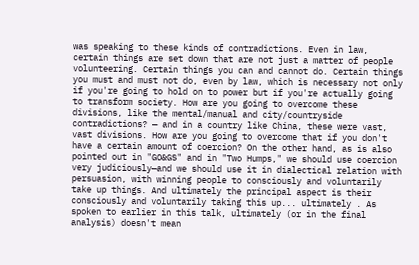was speaking to these kinds of contradictions. Even in law, certain things are set down that are not just a matter of people volunteering. Certain things you can and cannot do. Certain things you must and must not do, even by law, which is necessary not only if you're going to hold on to power but if you're actually going to transform society. How are you going to overcome these divisions, like the mental/manual and city/countryside contradictions? — and in a country like China, these were vast, vast divisions. How are you going to overcome that if you don't have a certain amount of coercion? On the other hand, as is also pointed out in "GO&GS" and in "Two Humps," we should use coercion very judiciously—and we should use it in dialectical relation with persuasion, with winning people to consciously and voluntarily take up things. And ultimately the principal aspect is their consciously and voluntarily taking this up... ultimately . As spoken to earlier in this talk, ultimately (or in the final analysis) doesn't mean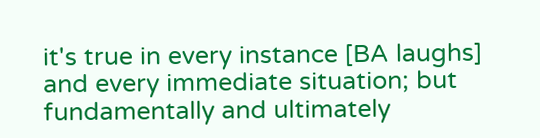it's true in every instance [BA laughs] and every immediate situation; but fundamentally and ultimately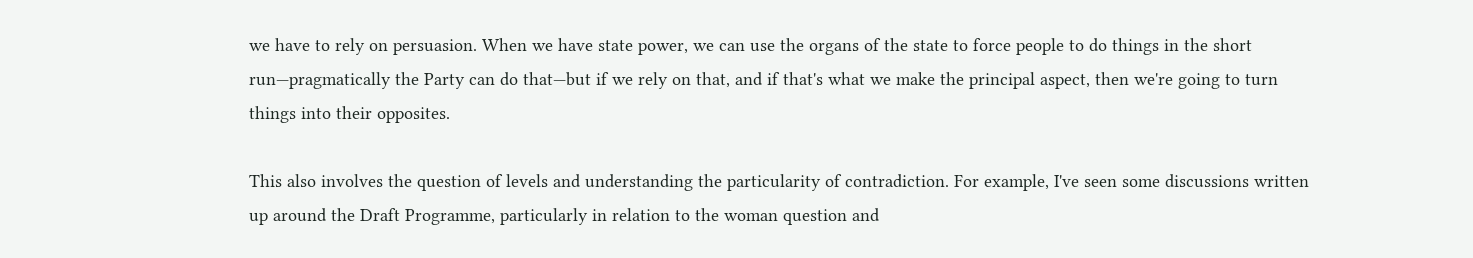we have to rely on persuasion. When we have state power, we can use the organs of the state to force people to do things in the short run—pragmatically the Party can do that—but if we rely on that, and if that's what we make the principal aspect, then we're going to turn things into their opposites.

This also involves the question of levels and understanding the particularity of contradiction. For example, I've seen some discussions written up around the Draft Programme, particularly in relation to the woman question and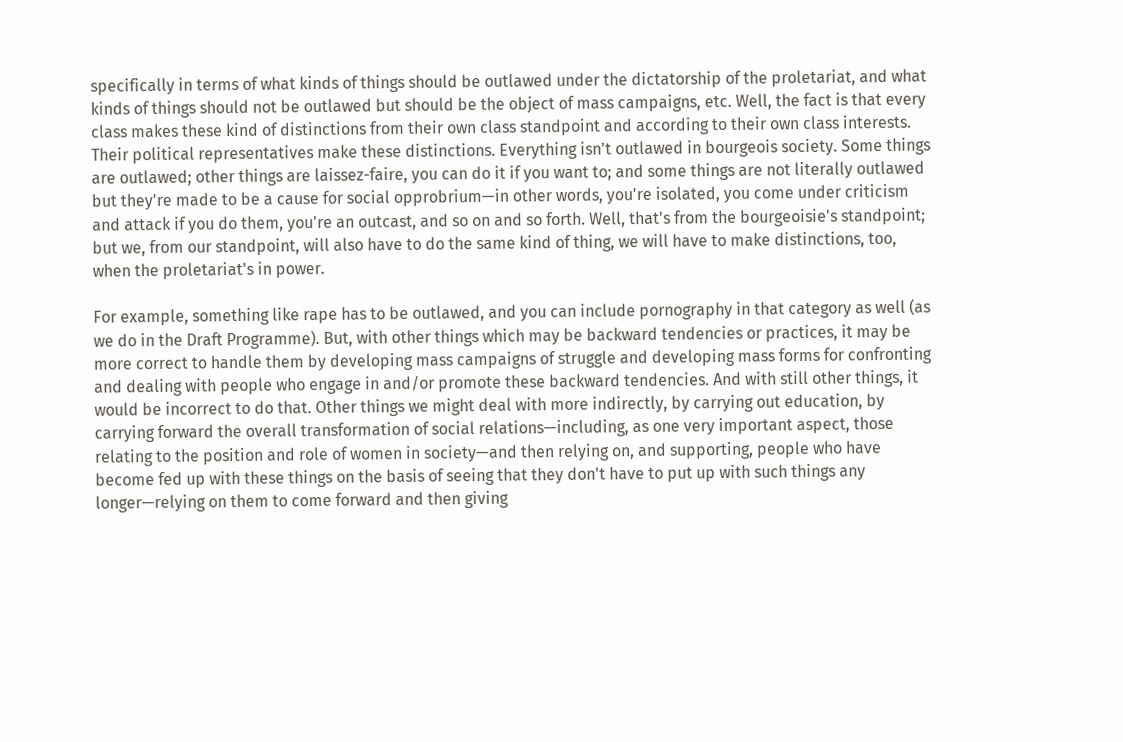specifically in terms of what kinds of things should be outlawed under the dictatorship of the proletariat, and what kinds of things should not be outlawed but should be the object of mass campaigns, etc. Well, the fact is that every class makes these kind of distinctions from their own class standpoint and according to their own class interests. Their political representatives make these distinctions. Everything isn't outlawed in bourgeois society. Some things are outlawed; other things are laissez-faire, you can do it if you want to; and some things are not literally outlawed but they're made to be a cause for social opprobrium—in other words, you're isolated, you come under criticism and attack if you do them, you're an outcast, and so on and so forth. Well, that's from the bourgeoisie's standpoint; but we, from our standpoint, will also have to do the same kind of thing, we will have to make distinctions, too, when the proletariat's in power.

For example, something like rape has to be outlawed, and you can include pornography in that category as well (as we do in the Draft Programme). But, with other things which may be backward tendencies or practices, it may be more correct to handle them by developing mass campaigns of struggle and developing mass forms for confronting and dealing with people who engage in and/or promote these backward tendencies. And with still other things, it would be incorrect to do that. Other things we might deal with more indirectly, by carrying out education, by carrying forward the overall transformation of social relations—including, as one very important aspect, those relating to the position and role of women in society—and then relying on, and supporting, people who have become fed up with these things on the basis of seeing that they don't have to put up with such things any longer—relying on them to come forward and then giving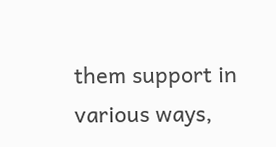them support in various ways,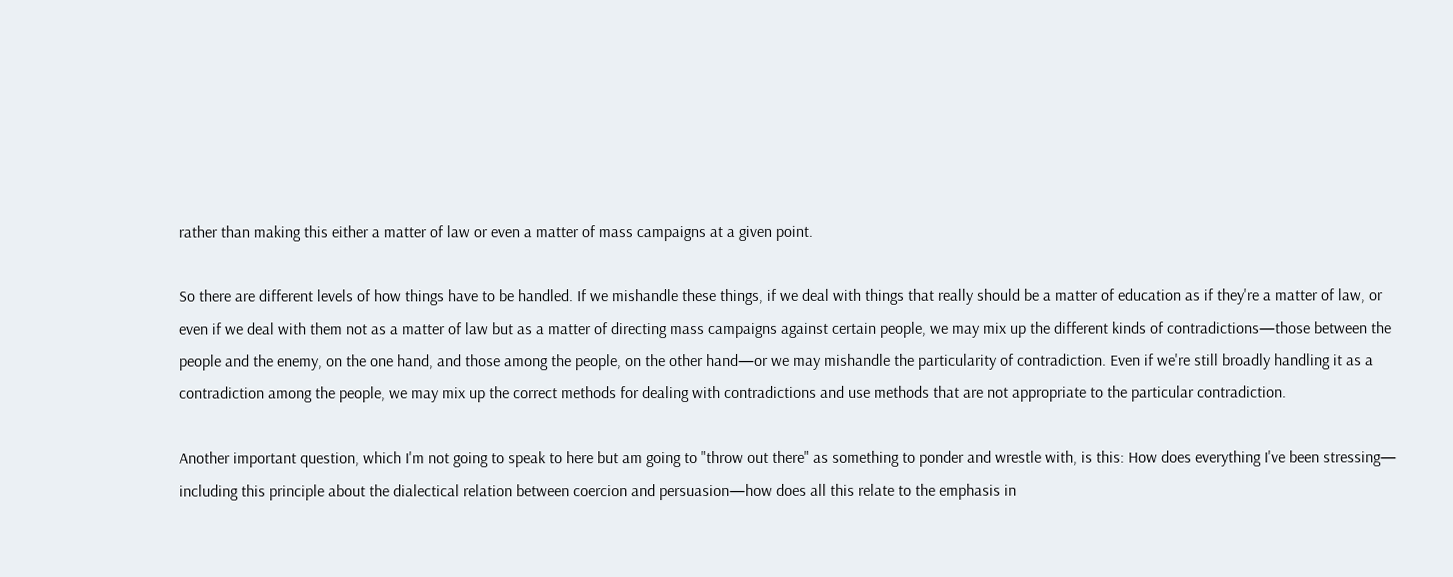rather than making this either a matter of law or even a matter of mass campaigns at a given point.

So there are different levels of how things have to be handled. If we mishandle these things, if we deal with things that really should be a matter of education as if they're a matter of law, or even if we deal with them not as a matter of law but as a matter of directing mass campaigns against certain people, we may mix up the different kinds of contradictions—those between the people and the enemy, on the one hand, and those among the people, on the other hand—or we may mishandle the particularity of contradiction. Even if we're still broadly handling it as a contradiction among the people, we may mix up the correct methods for dealing with contradictions and use methods that are not appropriate to the particular contradiction.

Another important question, which I'm not going to speak to here but am going to "throw out there" as something to ponder and wrestle with, is this: How does everything I've been stressing— including this principle about the dialectical relation between coercion and persuasion—how does all this relate to the emphasis in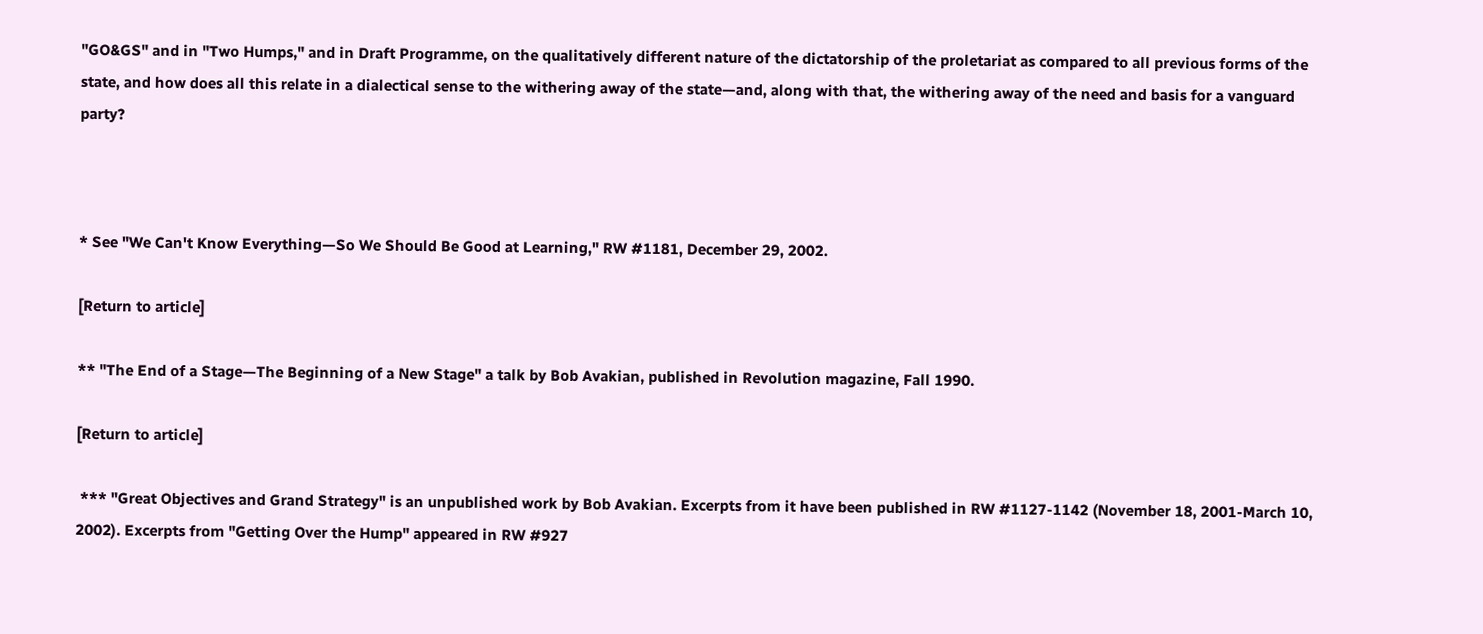"GO&GS" and in "Two Humps," and in Draft Programme, on the qualitatively different nature of the dictatorship of the proletariat as compared to all previous forms of the state, and how does all this relate in a dialectical sense to the withering away of the state—and, along with that, the withering away of the need and basis for a vanguard party?



* See "We Can't Know Everything—So We Should Be Good at Learning," RW #1181, December 29, 2002.

[Return to article]

** "The End of a Stage—The Beginning of a New Stage" a talk by Bob Avakian, published in Revolution magazine, Fall 1990.

[Return to article]

 *** "Great Objectives and Grand Strategy" is an unpublished work by Bob Avakian. Excerpts from it have been published in RW #1127-1142 (November 18, 2001-March 10, 2002). Excerpts from "Getting Over the Hump" appeared in RW #927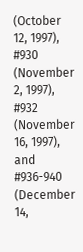(October 12, 1997), #930 (November 2, 1997), #932 (November 16, 1997), and #936-940 (December 14,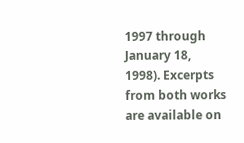1997 through January 18, 1998). Excerpts from both works are available on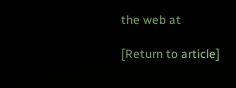the web at

[Return to article]